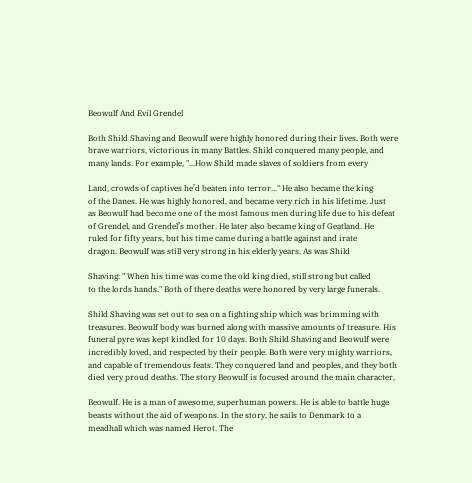Beowulf And Evil Grendel

Both Shild Shaving and Beowulf were highly honored during their lives. Both were
brave warriors, victorious in many Battles. Shild conquered many people, and
many lands. For example, "...How Shild made slaves of soldiers from every

Land, crowds of captives he’d beaten into terror..." He also became the king
of the Danes. He was highly honored, and became very rich in his lifetime. Just
as Beowulf had become one of the most famous men during life due to his defeat
of Grendel, and Grendel’s mother. He later also became king of Geatland. He
ruled for fifty years, but his time came during a battle against and irate
dragon. Beowulf was still very strong in his elderly years. As was Shild

Shaving: " When his time was come the old king died, still strong but called
to the lords hands." Both of there deaths were honored by very large funerals.

Shild Shaving was set out to sea on a fighting ship which was brimming with
treasures. Beowulf body was burned along with massive amounts of treasure. His
funeral pyre was kept kindled for 10 days. Both Shild Shaving and Beowulf were
incredibly loved, and respected by their people. Both were very mighty warriors,
and capable of tremendous feats. They conquered land and peoples, and they both
died very proud deaths. The story Beowulf is focused around the main character,

Beowulf. He is a man of awesome, superhuman powers. He is able to battle huge
beasts without the aid of weapons. In the story, he sails to Denmark to a
meadhall which was named Herot. The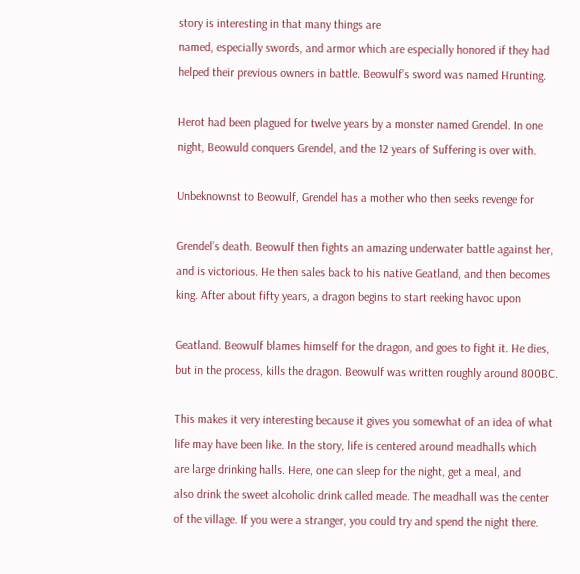story is interesting in that many things are
named, especially swords, and armor which are especially honored if they had
helped their previous owners in battle. Beowulf’s sword was named Hrunting.

Herot had been plagued for twelve years by a monster named Grendel. In one
night, Beowuld conquers Grendel, and the 12 years of Suffering is over with.

Unbeknownst to Beowulf, Grendel has a mother who then seeks revenge for

Grendel’s death. Beowulf then fights an amazing underwater battle against her,
and is victorious. He then sales back to his native Geatland, and then becomes
king. After about fifty years, a dragon begins to start reeking havoc upon

Geatland. Beowulf blames himself for the dragon, and goes to fight it. He dies,
but in the process, kills the dragon. Beowulf was written roughly around 800BC.

This makes it very interesting because it gives you somewhat of an idea of what
life may have been like. In the story, life is centered around meadhalls which
are large drinking halls. Here, one can sleep for the night, get a meal, and
also drink the sweet alcoholic drink called meade. The meadhall was the center
of the village. If you were a stranger, you could try and spend the night there.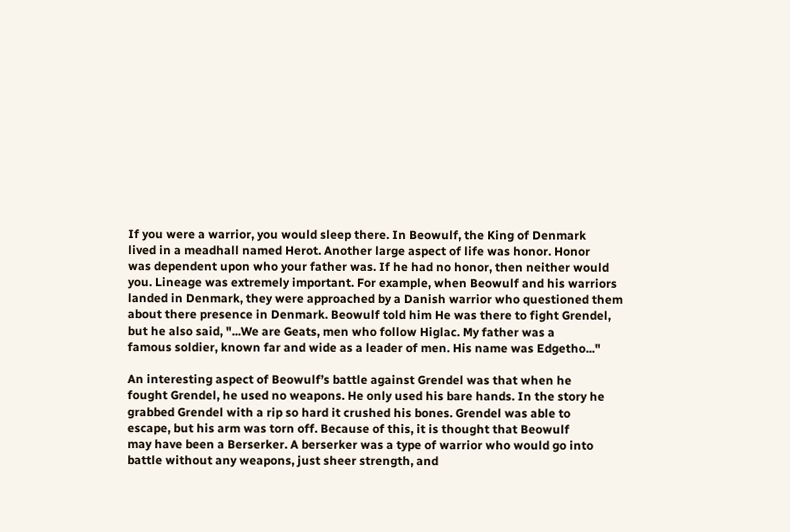If you were a warrior, you would sleep there. In Beowulf, the King of Denmark
lived in a meadhall named Herot. Another large aspect of life was honor. Honor
was dependent upon who your father was. If he had no honor, then neither would
you. Lineage was extremely important. For example, when Beowulf and his warriors
landed in Denmark, they were approached by a Danish warrior who questioned them
about there presence in Denmark. Beowulf told him He was there to fight Grendel,
but he also said, "...We are Geats, men who follow Higlac. My father was a
famous soldier, known far and wide as a leader of men. His name was Edgetho..."

An interesting aspect of Beowulf’s battle against Grendel was that when he
fought Grendel, he used no weapons. He only used his bare hands. In the story he
grabbed Grendel with a rip so hard it crushed his bones. Grendel was able to
escape, but his arm was torn off. Because of this, it is thought that Beowulf
may have been a Berserker. A berserker was a type of warrior who would go into
battle without any weapons, just sheer strength, and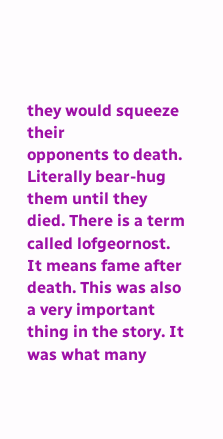they would squeeze their
opponents to death. Literally bear-hug them until they died. There is a term
called lofgeornost. It means fame after death. This was also a very important
thing in the story. It was what many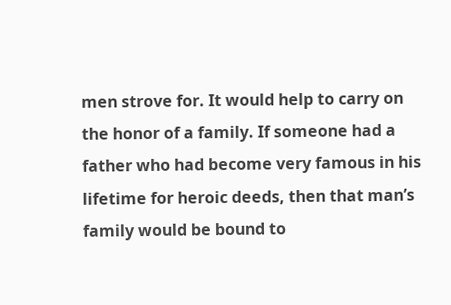men strove for. It would help to carry on
the honor of a family. If someone had a father who had become very famous in his
lifetime for heroic deeds, then that man’s family would be bound to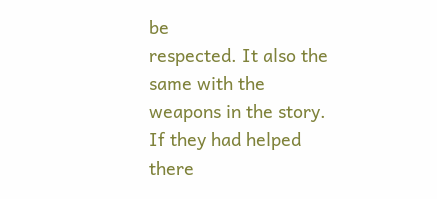be
respected. It also the same with the weapons in the story. If they had helped
there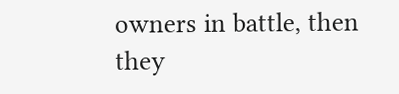owners in battle, then they